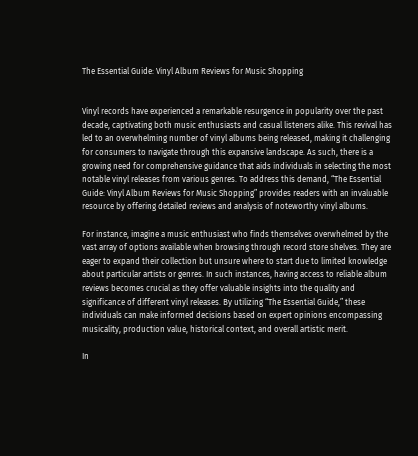The Essential Guide: Vinyl Album Reviews for Music Shopping


Vinyl records have experienced a remarkable resurgence in popularity over the past decade, captivating both music enthusiasts and casual listeners alike. This revival has led to an overwhelming number of vinyl albums being released, making it challenging for consumers to navigate through this expansive landscape. As such, there is a growing need for comprehensive guidance that aids individuals in selecting the most notable vinyl releases from various genres. To address this demand, “The Essential Guide: Vinyl Album Reviews for Music Shopping” provides readers with an invaluable resource by offering detailed reviews and analysis of noteworthy vinyl albums.

For instance, imagine a music enthusiast who finds themselves overwhelmed by the vast array of options available when browsing through record store shelves. They are eager to expand their collection but unsure where to start due to limited knowledge about particular artists or genres. In such instances, having access to reliable album reviews becomes crucial as they offer valuable insights into the quality and significance of different vinyl releases. By utilizing “The Essential Guide,” these individuals can make informed decisions based on expert opinions encompassing musicality, production value, historical context, and overall artistic merit.

In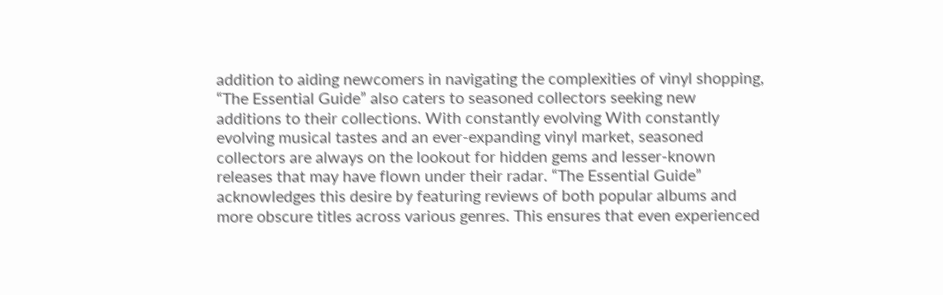addition to aiding newcomers in navigating the complexities of vinyl shopping, “The Essential Guide” also caters to seasoned collectors seeking new additions to their collections. With constantly evolving With constantly evolving musical tastes and an ever-expanding vinyl market, seasoned collectors are always on the lookout for hidden gems and lesser-known releases that may have flown under their radar. “The Essential Guide” acknowledges this desire by featuring reviews of both popular albums and more obscure titles across various genres. This ensures that even experienced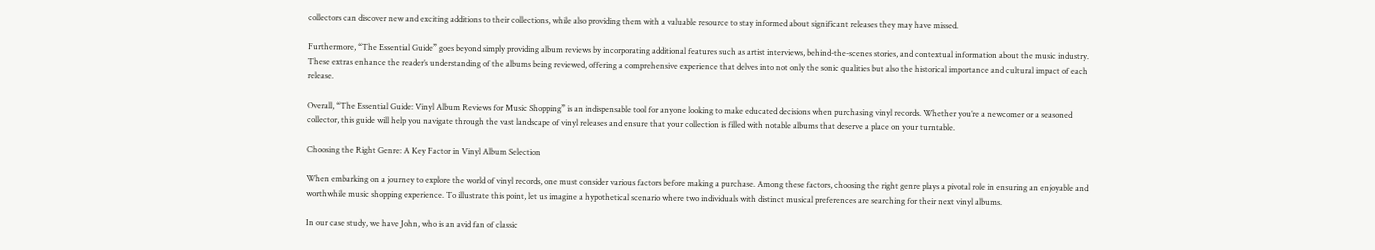collectors can discover new and exciting additions to their collections, while also providing them with a valuable resource to stay informed about significant releases they may have missed.

Furthermore, “The Essential Guide” goes beyond simply providing album reviews by incorporating additional features such as artist interviews, behind-the-scenes stories, and contextual information about the music industry. These extras enhance the reader’s understanding of the albums being reviewed, offering a comprehensive experience that delves into not only the sonic qualities but also the historical importance and cultural impact of each release.

Overall, “The Essential Guide: Vinyl Album Reviews for Music Shopping” is an indispensable tool for anyone looking to make educated decisions when purchasing vinyl records. Whether you’re a newcomer or a seasoned collector, this guide will help you navigate through the vast landscape of vinyl releases and ensure that your collection is filled with notable albums that deserve a place on your turntable.

Choosing the Right Genre: A Key Factor in Vinyl Album Selection

When embarking on a journey to explore the world of vinyl records, one must consider various factors before making a purchase. Among these factors, choosing the right genre plays a pivotal role in ensuring an enjoyable and worthwhile music shopping experience. To illustrate this point, let us imagine a hypothetical scenario where two individuals with distinct musical preferences are searching for their next vinyl albums.

In our case study, we have John, who is an avid fan of classic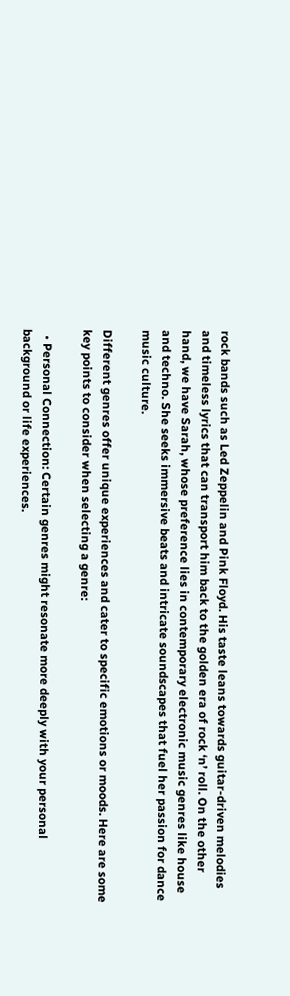rock bands such as Led Zeppelin and Pink Floyd. His taste leans towards guitar-driven melodies and timeless lyrics that can transport him back to the golden era of rock ‘n’ roll. On the other hand, we have Sarah, whose preference lies in contemporary electronic music genres like house and techno. She seeks immersive beats and intricate soundscapes that fuel her passion for dance music culture.

Different genres offer unique experiences and cater to specific emotions or moods. Here are some key points to consider when selecting a genre:

  • Personal Connection: Certain genres might resonate more deeply with your personal background or life experiences.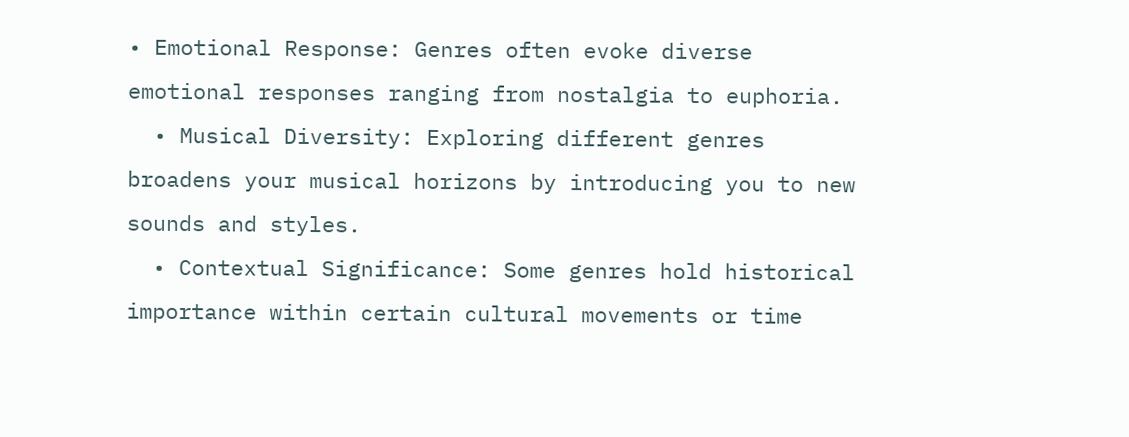• Emotional Response: Genres often evoke diverse emotional responses ranging from nostalgia to euphoria.
  • Musical Diversity: Exploring different genres broadens your musical horizons by introducing you to new sounds and styles.
  • Contextual Significance: Some genres hold historical importance within certain cultural movements or time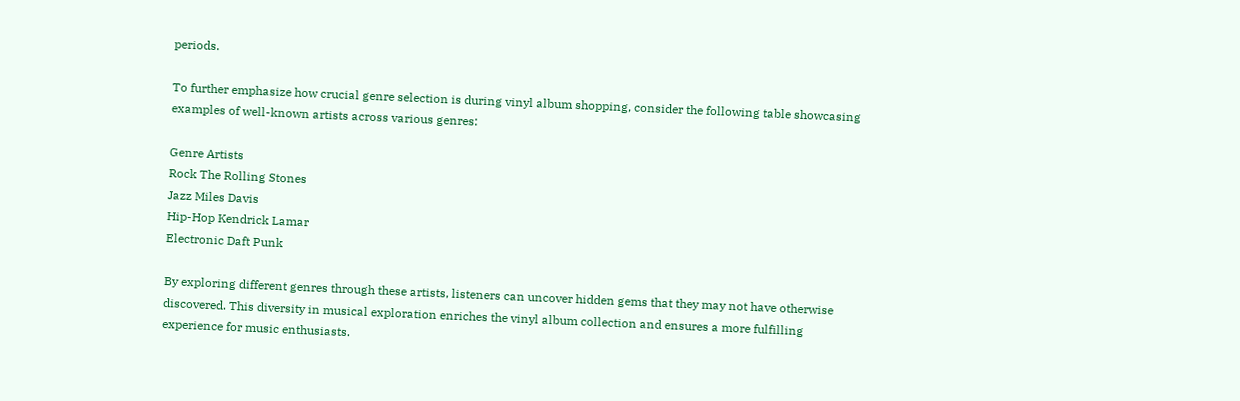periods.

To further emphasize how crucial genre selection is during vinyl album shopping, consider the following table showcasing examples of well-known artists across various genres:

Genre Artists
Rock The Rolling Stones
Jazz Miles Davis
Hip-Hop Kendrick Lamar
Electronic Daft Punk

By exploring different genres through these artists, listeners can uncover hidden gems that they may not have otherwise discovered. This diversity in musical exploration enriches the vinyl album collection and ensures a more fulfilling experience for music enthusiasts.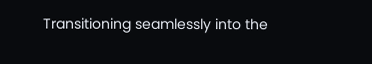Transitioning seamlessly into the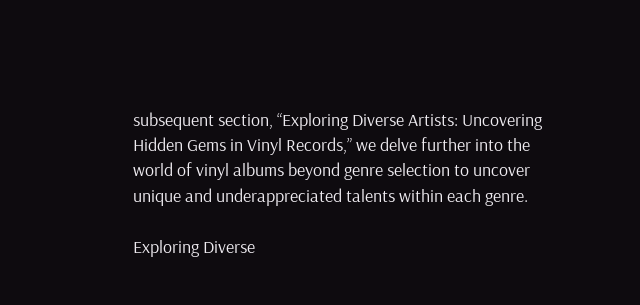subsequent section, “Exploring Diverse Artists: Uncovering Hidden Gems in Vinyl Records,” we delve further into the world of vinyl albums beyond genre selection to uncover unique and underappreciated talents within each genre.

Exploring Diverse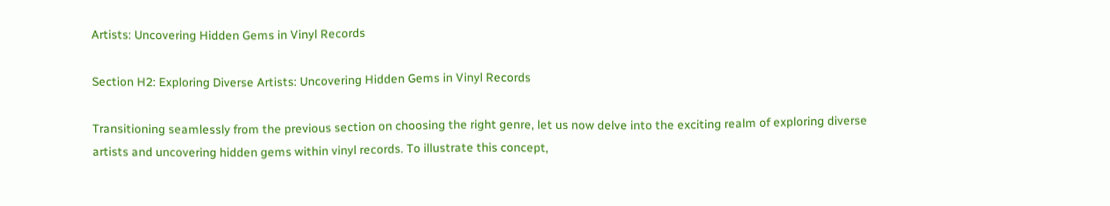Artists: Uncovering Hidden Gems in Vinyl Records

Section H2: Exploring Diverse Artists: Uncovering Hidden Gems in Vinyl Records

Transitioning seamlessly from the previous section on choosing the right genre, let us now delve into the exciting realm of exploring diverse artists and uncovering hidden gems within vinyl records. To illustrate this concept,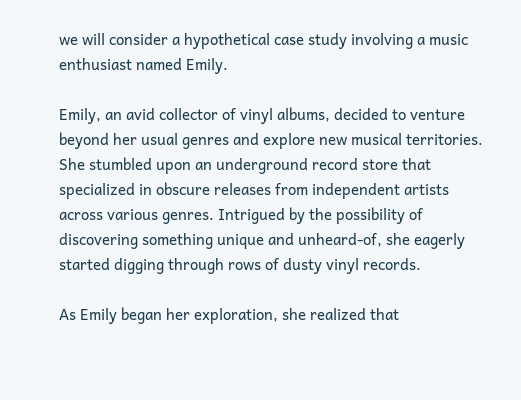we will consider a hypothetical case study involving a music enthusiast named Emily.

Emily, an avid collector of vinyl albums, decided to venture beyond her usual genres and explore new musical territories. She stumbled upon an underground record store that specialized in obscure releases from independent artists across various genres. Intrigued by the possibility of discovering something unique and unheard-of, she eagerly started digging through rows of dusty vinyl records.

As Emily began her exploration, she realized that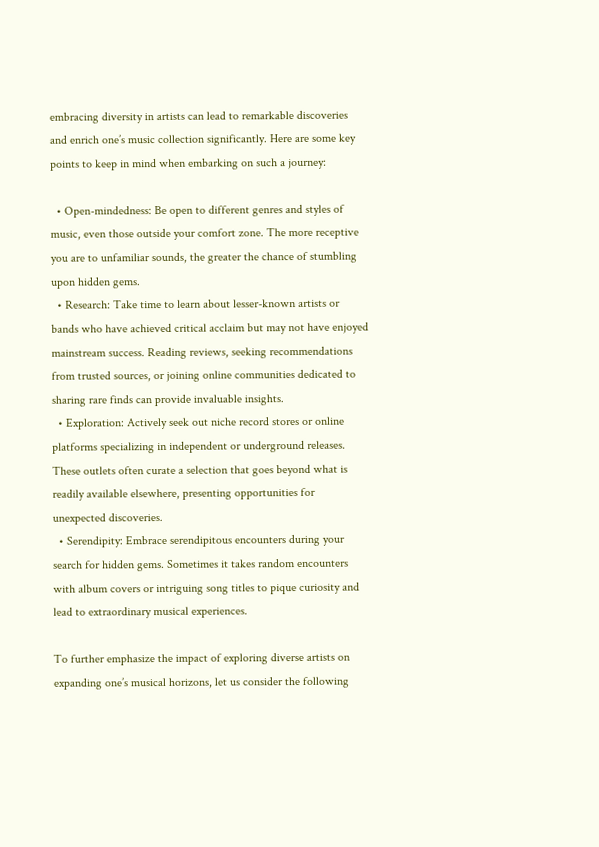embracing diversity in artists can lead to remarkable discoveries and enrich one’s music collection significantly. Here are some key points to keep in mind when embarking on such a journey:

  • Open-mindedness: Be open to different genres and styles of music, even those outside your comfort zone. The more receptive you are to unfamiliar sounds, the greater the chance of stumbling upon hidden gems.
  • Research: Take time to learn about lesser-known artists or bands who have achieved critical acclaim but may not have enjoyed mainstream success. Reading reviews, seeking recommendations from trusted sources, or joining online communities dedicated to sharing rare finds can provide invaluable insights.
  • Exploration: Actively seek out niche record stores or online platforms specializing in independent or underground releases. These outlets often curate a selection that goes beyond what is readily available elsewhere, presenting opportunities for unexpected discoveries.
  • Serendipity: Embrace serendipitous encounters during your search for hidden gems. Sometimes it takes random encounters with album covers or intriguing song titles to pique curiosity and lead to extraordinary musical experiences.

To further emphasize the impact of exploring diverse artists on expanding one’s musical horizons, let us consider the following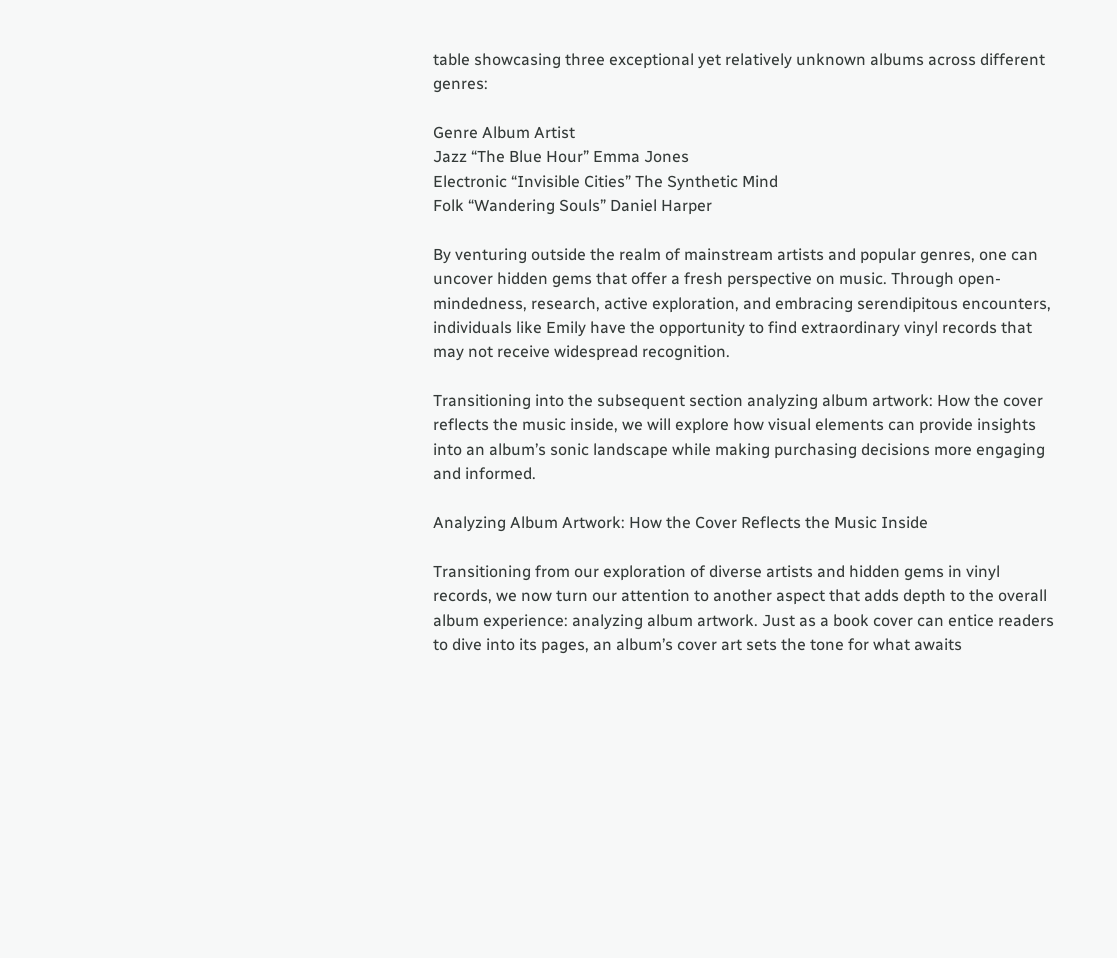table showcasing three exceptional yet relatively unknown albums across different genres:

Genre Album Artist
Jazz “The Blue Hour” Emma Jones
Electronic “Invisible Cities” The Synthetic Mind
Folk “Wandering Souls” Daniel Harper

By venturing outside the realm of mainstream artists and popular genres, one can uncover hidden gems that offer a fresh perspective on music. Through open-mindedness, research, active exploration, and embracing serendipitous encounters, individuals like Emily have the opportunity to find extraordinary vinyl records that may not receive widespread recognition.

Transitioning into the subsequent section analyzing album artwork: How the cover reflects the music inside, we will explore how visual elements can provide insights into an album’s sonic landscape while making purchasing decisions more engaging and informed.

Analyzing Album Artwork: How the Cover Reflects the Music Inside

Transitioning from our exploration of diverse artists and hidden gems in vinyl records, we now turn our attention to another aspect that adds depth to the overall album experience: analyzing album artwork. Just as a book cover can entice readers to dive into its pages, an album’s cover art sets the tone for what awaits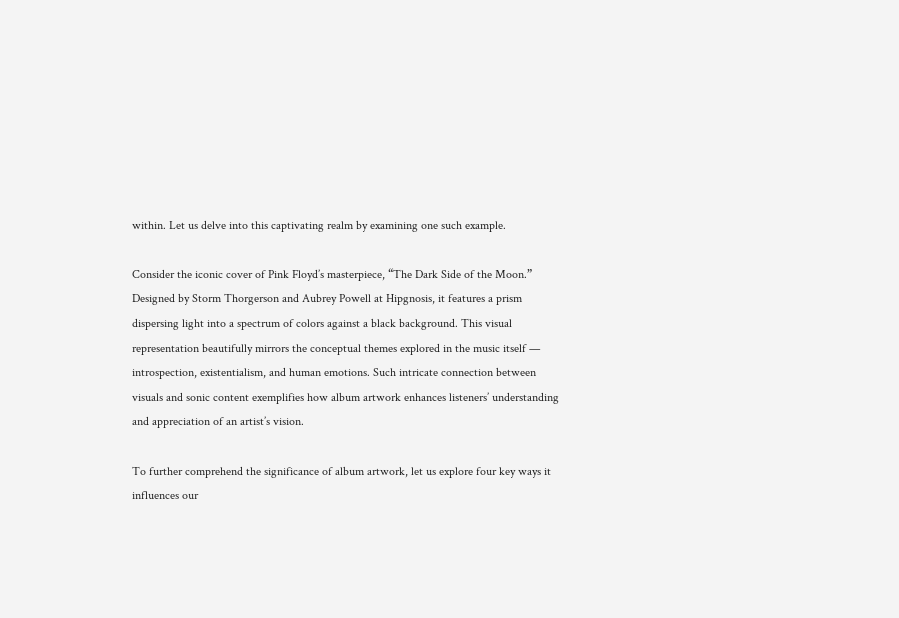within. Let us delve into this captivating realm by examining one such example.

Consider the iconic cover of Pink Floyd’s masterpiece, “The Dark Side of the Moon.” Designed by Storm Thorgerson and Aubrey Powell at Hipgnosis, it features a prism dispersing light into a spectrum of colors against a black background. This visual representation beautifully mirrors the conceptual themes explored in the music itself — introspection, existentialism, and human emotions. Such intricate connection between visuals and sonic content exemplifies how album artwork enhances listeners’ understanding and appreciation of an artist’s vision.

To further comprehend the significance of album artwork, let us explore four key ways it influences our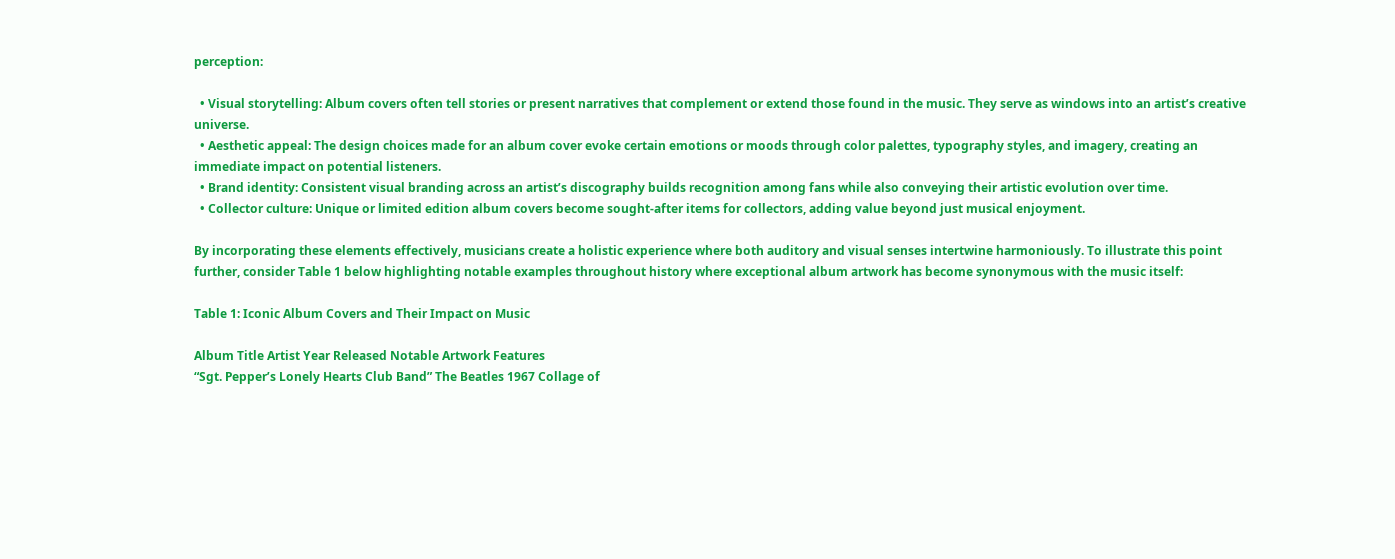perception:

  • Visual storytelling: Album covers often tell stories or present narratives that complement or extend those found in the music. They serve as windows into an artist’s creative universe.
  • Aesthetic appeal: The design choices made for an album cover evoke certain emotions or moods through color palettes, typography styles, and imagery, creating an immediate impact on potential listeners.
  • Brand identity: Consistent visual branding across an artist’s discography builds recognition among fans while also conveying their artistic evolution over time.
  • Collector culture: Unique or limited edition album covers become sought-after items for collectors, adding value beyond just musical enjoyment.

By incorporating these elements effectively, musicians create a holistic experience where both auditory and visual senses intertwine harmoniously. To illustrate this point further, consider Table 1 below highlighting notable examples throughout history where exceptional album artwork has become synonymous with the music itself:

Table 1: Iconic Album Covers and Their Impact on Music

Album Title Artist Year Released Notable Artwork Features
“Sgt. Pepper’s Lonely Hearts Club Band” The Beatles 1967 Collage of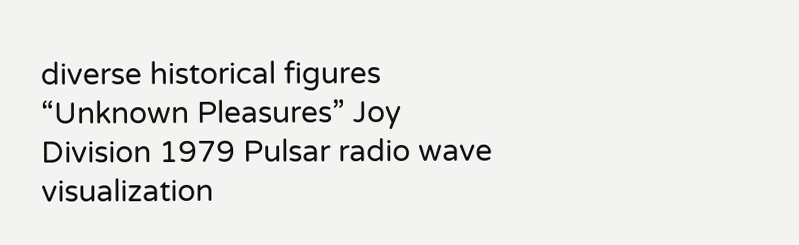diverse historical figures
“Unknown Pleasures” Joy Division 1979 Pulsar radio wave visualization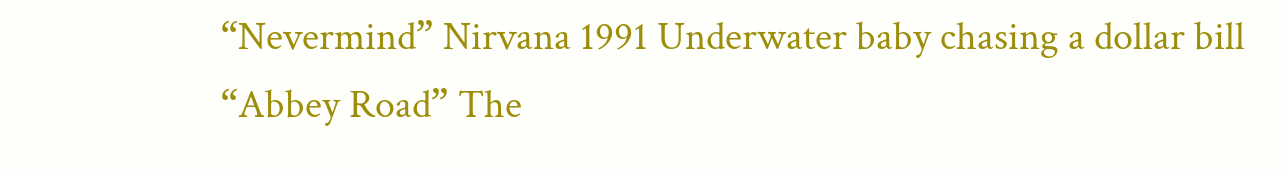“Nevermind” Nirvana 1991 Underwater baby chasing a dollar bill
“Abbey Road” The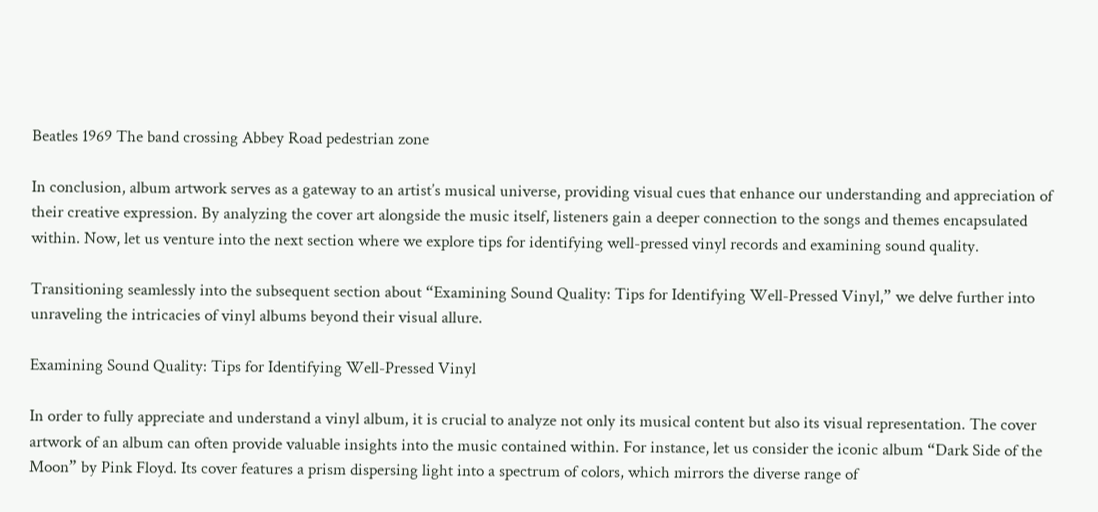Beatles 1969 The band crossing Abbey Road pedestrian zone

In conclusion, album artwork serves as a gateway to an artist’s musical universe, providing visual cues that enhance our understanding and appreciation of their creative expression. By analyzing the cover art alongside the music itself, listeners gain a deeper connection to the songs and themes encapsulated within. Now, let us venture into the next section where we explore tips for identifying well-pressed vinyl records and examining sound quality.

Transitioning seamlessly into the subsequent section about “Examining Sound Quality: Tips for Identifying Well-Pressed Vinyl,” we delve further into unraveling the intricacies of vinyl albums beyond their visual allure.

Examining Sound Quality: Tips for Identifying Well-Pressed Vinyl

In order to fully appreciate and understand a vinyl album, it is crucial to analyze not only its musical content but also its visual representation. The cover artwork of an album can often provide valuable insights into the music contained within. For instance, let us consider the iconic album “Dark Side of the Moon” by Pink Floyd. Its cover features a prism dispersing light into a spectrum of colors, which mirrors the diverse range of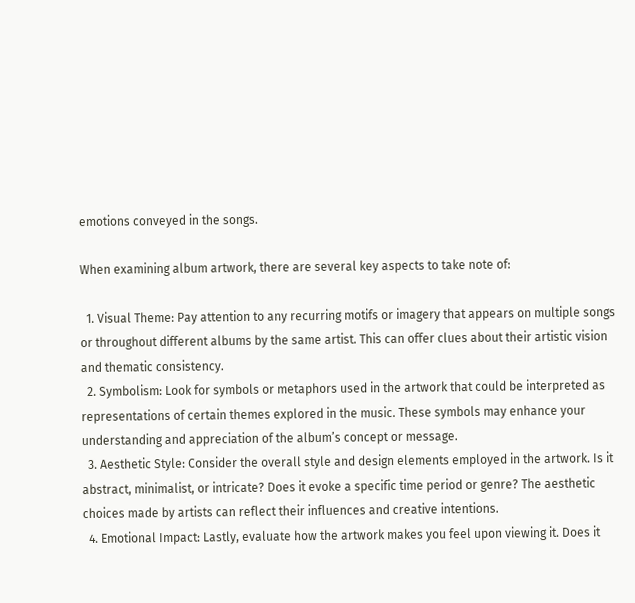emotions conveyed in the songs.

When examining album artwork, there are several key aspects to take note of:

  1. Visual Theme: Pay attention to any recurring motifs or imagery that appears on multiple songs or throughout different albums by the same artist. This can offer clues about their artistic vision and thematic consistency.
  2. Symbolism: Look for symbols or metaphors used in the artwork that could be interpreted as representations of certain themes explored in the music. These symbols may enhance your understanding and appreciation of the album’s concept or message.
  3. Aesthetic Style: Consider the overall style and design elements employed in the artwork. Is it abstract, minimalist, or intricate? Does it evoke a specific time period or genre? The aesthetic choices made by artists can reflect their influences and creative intentions.
  4. Emotional Impact: Lastly, evaluate how the artwork makes you feel upon viewing it. Does it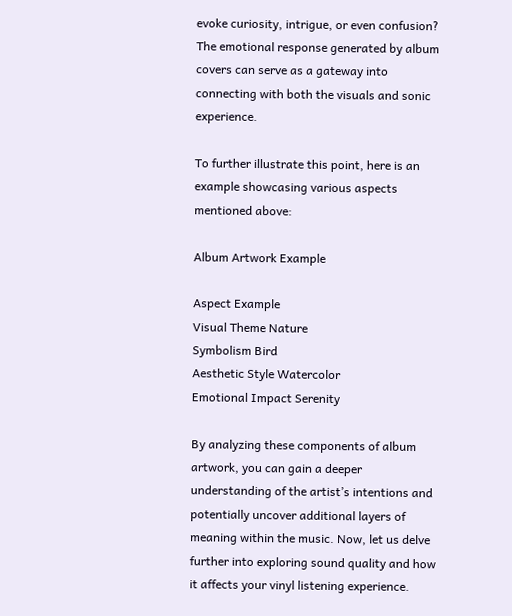evoke curiosity, intrigue, or even confusion? The emotional response generated by album covers can serve as a gateway into connecting with both the visuals and sonic experience.

To further illustrate this point, here is an example showcasing various aspects mentioned above:

Album Artwork Example

Aspect Example
Visual Theme Nature
Symbolism Bird
Aesthetic Style Watercolor
Emotional Impact Serenity

By analyzing these components of album artwork, you can gain a deeper understanding of the artist’s intentions and potentially uncover additional layers of meaning within the music. Now, let us delve further into exploring sound quality and how it affects your vinyl listening experience.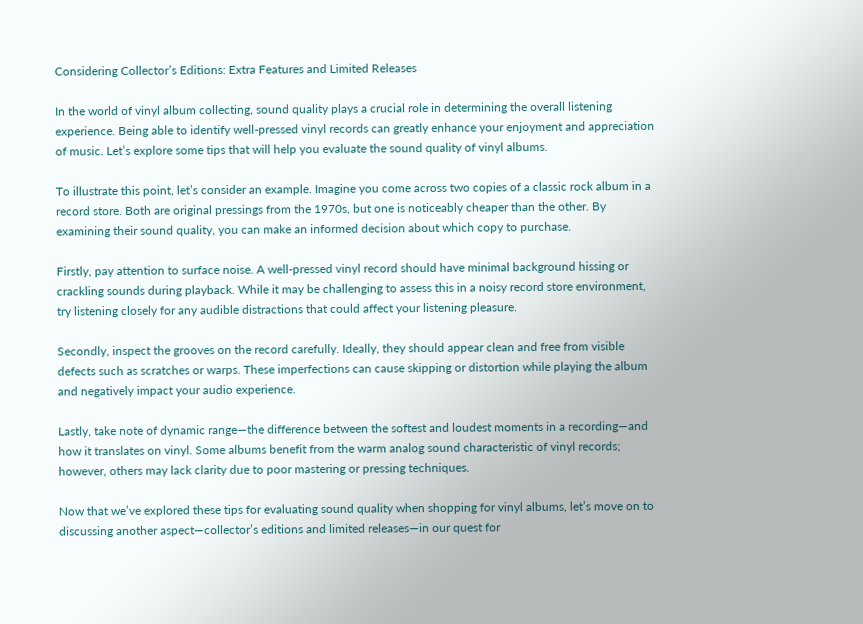Considering Collector’s Editions: Extra Features and Limited Releases

In the world of vinyl album collecting, sound quality plays a crucial role in determining the overall listening experience. Being able to identify well-pressed vinyl records can greatly enhance your enjoyment and appreciation of music. Let’s explore some tips that will help you evaluate the sound quality of vinyl albums.

To illustrate this point, let’s consider an example. Imagine you come across two copies of a classic rock album in a record store. Both are original pressings from the 1970s, but one is noticeably cheaper than the other. By examining their sound quality, you can make an informed decision about which copy to purchase.

Firstly, pay attention to surface noise. A well-pressed vinyl record should have minimal background hissing or crackling sounds during playback. While it may be challenging to assess this in a noisy record store environment, try listening closely for any audible distractions that could affect your listening pleasure.

Secondly, inspect the grooves on the record carefully. Ideally, they should appear clean and free from visible defects such as scratches or warps. These imperfections can cause skipping or distortion while playing the album and negatively impact your audio experience.

Lastly, take note of dynamic range—the difference between the softest and loudest moments in a recording—and how it translates on vinyl. Some albums benefit from the warm analog sound characteristic of vinyl records; however, others may lack clarity due to poor mastering or pressing techniques.

Now that we’ve explored these tips for evaluating sound quality when shopping for vinyl albums, let’s move on to discussing another aspect—collector’s editions and limited releases—in our quest for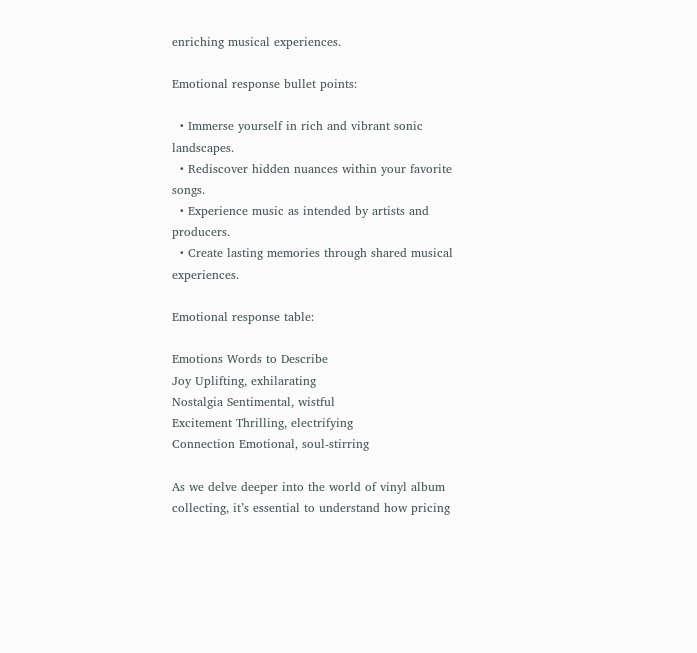enriching musical experiences.

Emotional response bullet points:

  • Immerse yourself in rich and vibrant sonic landscapes.
  • Rediscover hidden nuances within your favorite songs.
  • Experience music as intended by artists and producers.
  • Create lasting memories through shared musical experiences.

Emotional response table:

Emotions Words to Describe
Joy Uplifting, exhilarating
Nostalgia Sentimental, wistful
Excitement Thrilling, electrifying
Connection Emotional, soul-stirring

As we delve deeper into the world of vinyl album collecting, it’s essential to understand how pricing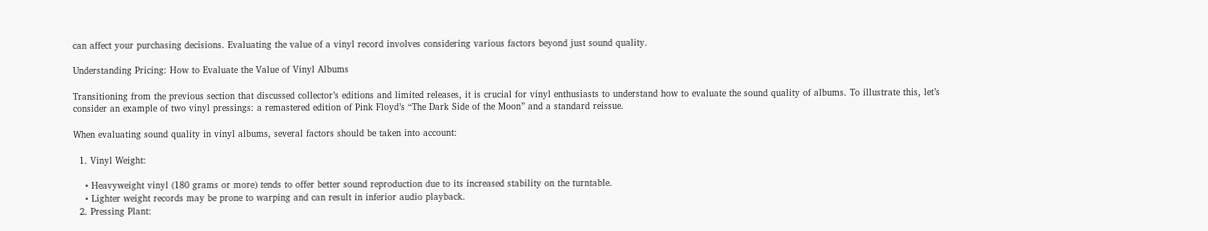can affect your purchasing decisions. Evaluating the value of a vinyl record involves considering various factors beyond just sound quality.

Understanding Pricing: How to Evaluate the Value of Vinyl Albums

Transitioning from the previous section that discussed collector’s editions and limited releases, it is crucial for vinyl enthusiasts to understand how to evaluate the sound quality of albums. To illustrate this, let’s consider an example of two vinyl pressings: a remastered edition of Pink Floyd’s “The Dark Side of the Moon” and a standard reissue.

When evaluating sound quality in vinyl albums, several factors should be taken into account:

  1. Vinyl Weight:

    • Heavyweight vinyl (180 grams or more) tends to offer better sound reproduction due to its increased stability on the turntable.
    • Lighter weight records may be prone to warping and can result in inferior audio playback.
  2. Pressing Plant: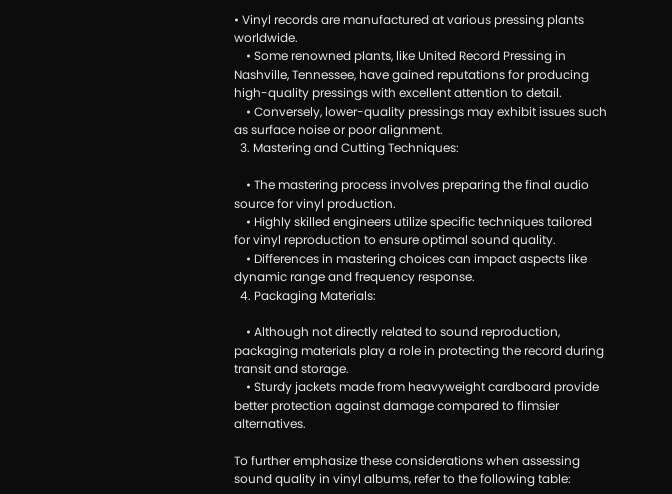• Vinyl records are manufactured at various pressing plants worldwide.
    • Some renowned plants, like United Record Pressing in Nashville, Tennessee, have gained reputations for producing high-quality pressings with excellent attention to detail.
    • Conversely, lower-quality pressings may exhibit issues such as surface noise or poor alignment.
  3. Mastering and Cutting Techniques:

    • The mastering process involves preparing the final audio source for vinyl production.
    • Highly skilled engineers utilize specific techniques tailored for vinyl reproduction to ensure optimal sound quality.
    • Differences in mastering choices can impact aspects like dynamic range and frequency response.
  4. Packaging Materials:

    • Although not directly related to sound reproduction, packaging materials play a role in protecting the record during transit and storage.
    • Sturdy jackets made from heavyweight cardboard provide better protection against damage compared to flimsier alternatives.

To further emphasize these considerations when assessing sound quality in vinyl albums, refer to the following table: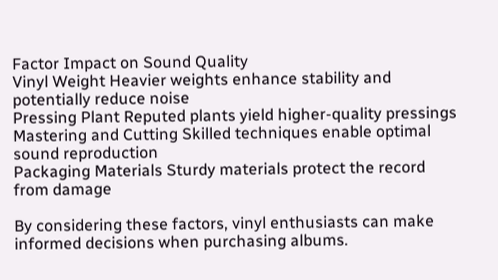Factor Impact on Sound Quality
Vinyl Weight Heavier weights enhance stability and potentially reduce noise
Pressing Plant Reputed plants yield higher-quality pressings
Mastering and Cutting Skilled techniques enable optimal sound reproduction
Packaging Materials Sturdy materials protect the record from damage

By considering these factors, vinyl enthusiasts can make informed decisions when purchasing albums.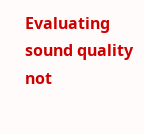Evaluating sound quality not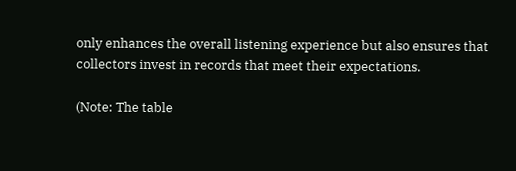only enhances the overall listening experience but also ensures that collectors invest in records that meet their expectations.

(Note: The table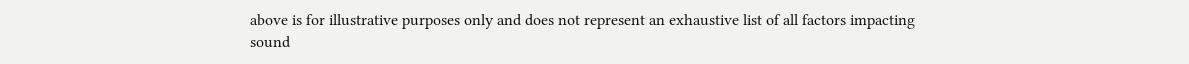above is for illustrative purposes only and does not represent an exhaustive list of all factors impacting sound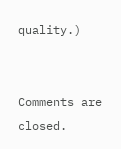quality.)


Comments are closed.